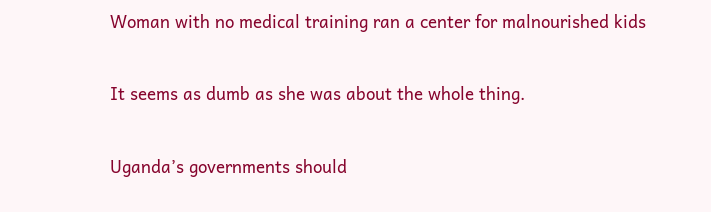Woman with no medical training ran a center for malnourished kids

It seems as dumb as she was about the whole thing.

Uganda’s governments should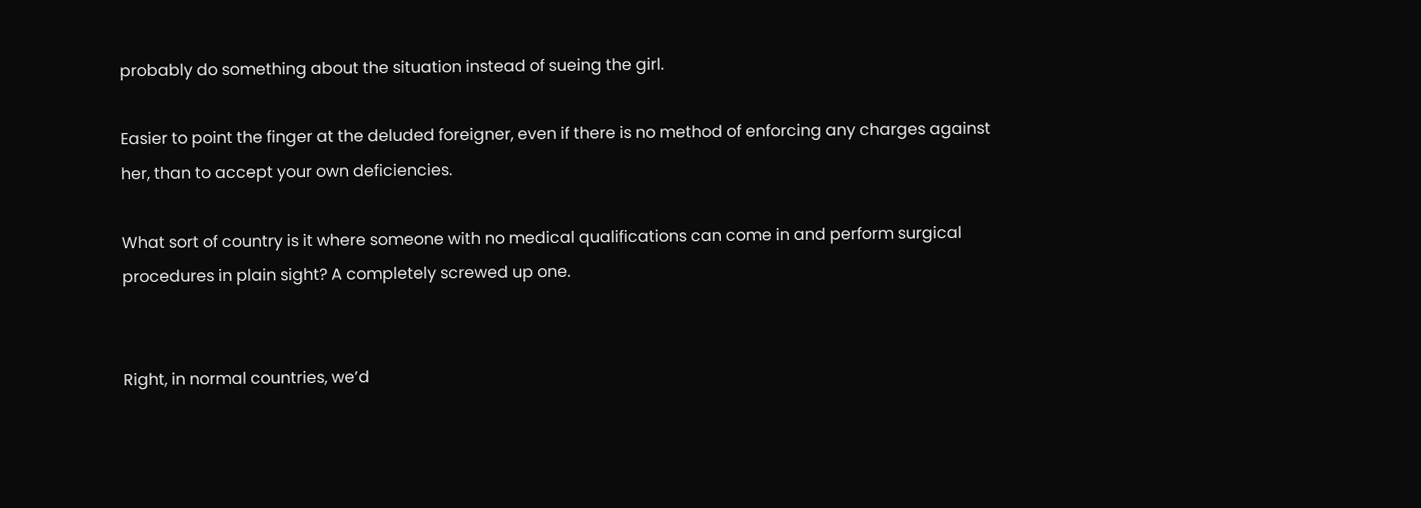probably do something about the situation instead of sueing the girl.

Easier to point the finger at the deluded foreigner, even if there is no method of enforcing any charges against her, than to accept your own deficiencies.

What sort of country is it where someone with no medical qualifications can come in and perform surgical procedures in plain sight? A completely screwed up one.


Right, in normal countries, we’d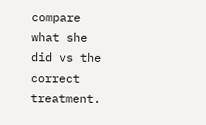compare what she did vs the correct treatment.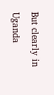But clearly in Uganda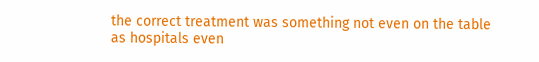the correct treatment was something not even on the table as hospitals even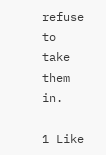refuse to take them in.

1 Like